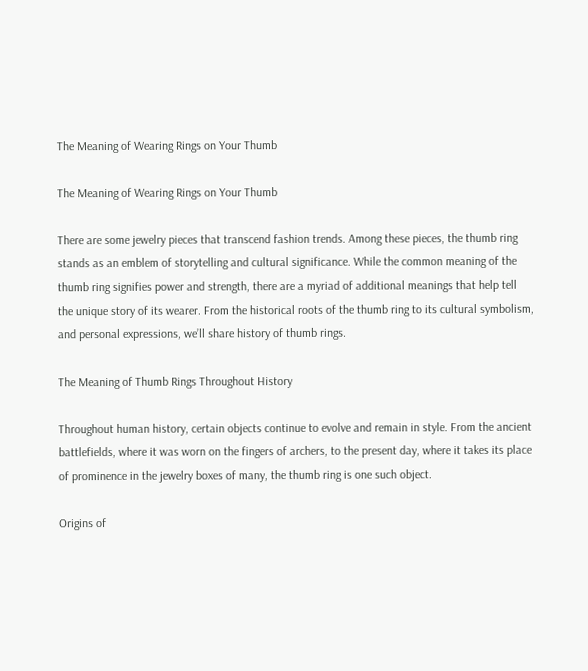The Meaning of Wearing Rings on Your Thumb

The Meaning of Wearing Rings on Your Thumb

There are some jewelry pieces that transcend fashion trends. Among these pieces, the thumb ring stands as an emblem of storytelling and cultural significance. While the common meaning of the thumb ring signifies power and strength, there are a myriad of additional meanings that help tell the unique story of its wearer. From the historical roots of the thumb ring to its cultural symbolism, and personal expressions, we’ll share history of thumb rings.

The Meaning of Thumb Rings Throughout History

Throughout human history, certain objects continue to evolve and remain in style. From the ancient battlefields, where it was worn on the fingers of archers, to the present day, where it takes its place of prominence in the jewelry boxes of many, the thumb ring is one such object.

Origins of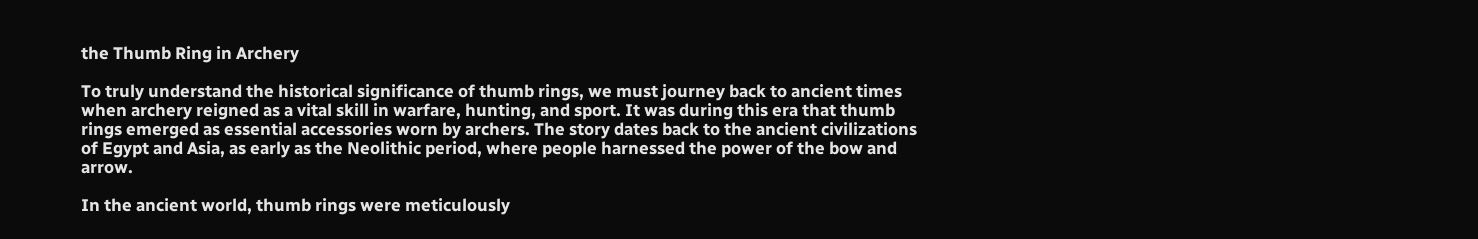the Thumb Ring in Archery

To truly understand the historical significance of thumb rings, we must journey back to ancient times when archery reigned as a vital skill in warfare, hunting, and sport. It was during this era that thumb rings emerged as essential accessories worn by archers. The story dates back to the ancient civilizations of Egypt and Asia, as early as the Neolithic period, where people harnessed the power of the bow and arrow.

In the ancient world, thumb rings were meticulously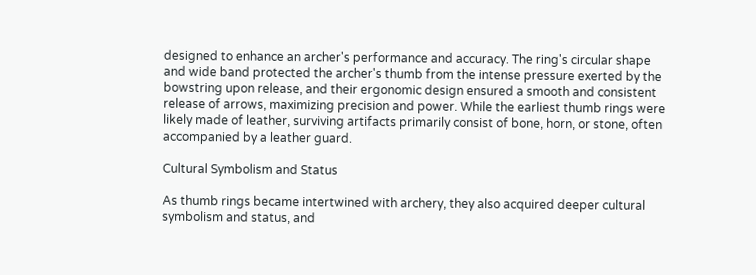designed to enhance an archer's performance and accuracy. The ring's circular shape and wide band protected the archer's thumb from the intense pressure exerted by the bowstring upon release, and their ergonomic design ensured a smooth and consistent release of arrows, maximizing precision and power. While the earliest thumb rings were likely made of leather, surviving artifacts primarily consist of bone, horn, or stone, often accompanied by a leather guard.

Cultural Symbolism and Status

As thumb rings became intertwined with archery, they also acquired deeper cultural symbolism and status, and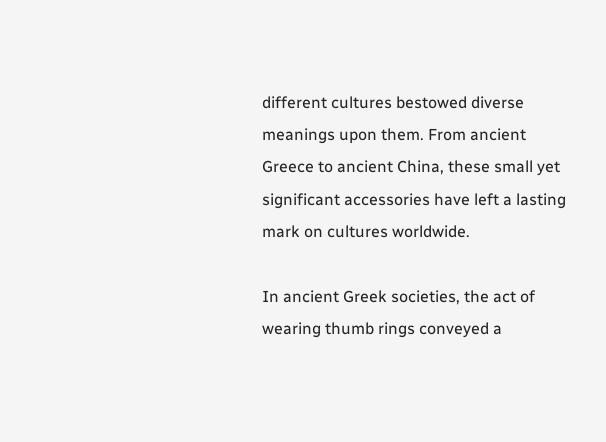different cultures bestowed diverse meanings upon them. From ancient Greece to ancient China, these small yet significant accessories have left a lasting mark on cultures worldwide.

In ancient Greek societies, the act of wearing thumb rings conveyed a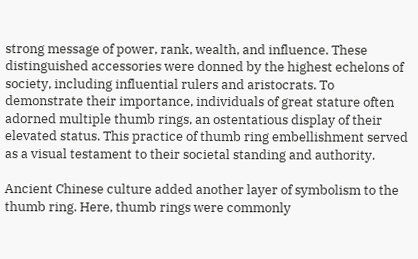strong message of power, rank, wealth, and influence. These distinguished accessories were donned by the highest echelons of society, including influential rulers and aristocrats. To demonstrate their importance, individuals of great stature often adorned multiple thumb rings, an ostentatious display of their elevated status. This practice of thumb ring embellishment served as a visual testament to their societal standing and authority.

Ancient Chinese culture added another layer of symbolism to the thumb ring. Here, thumb rings were commonly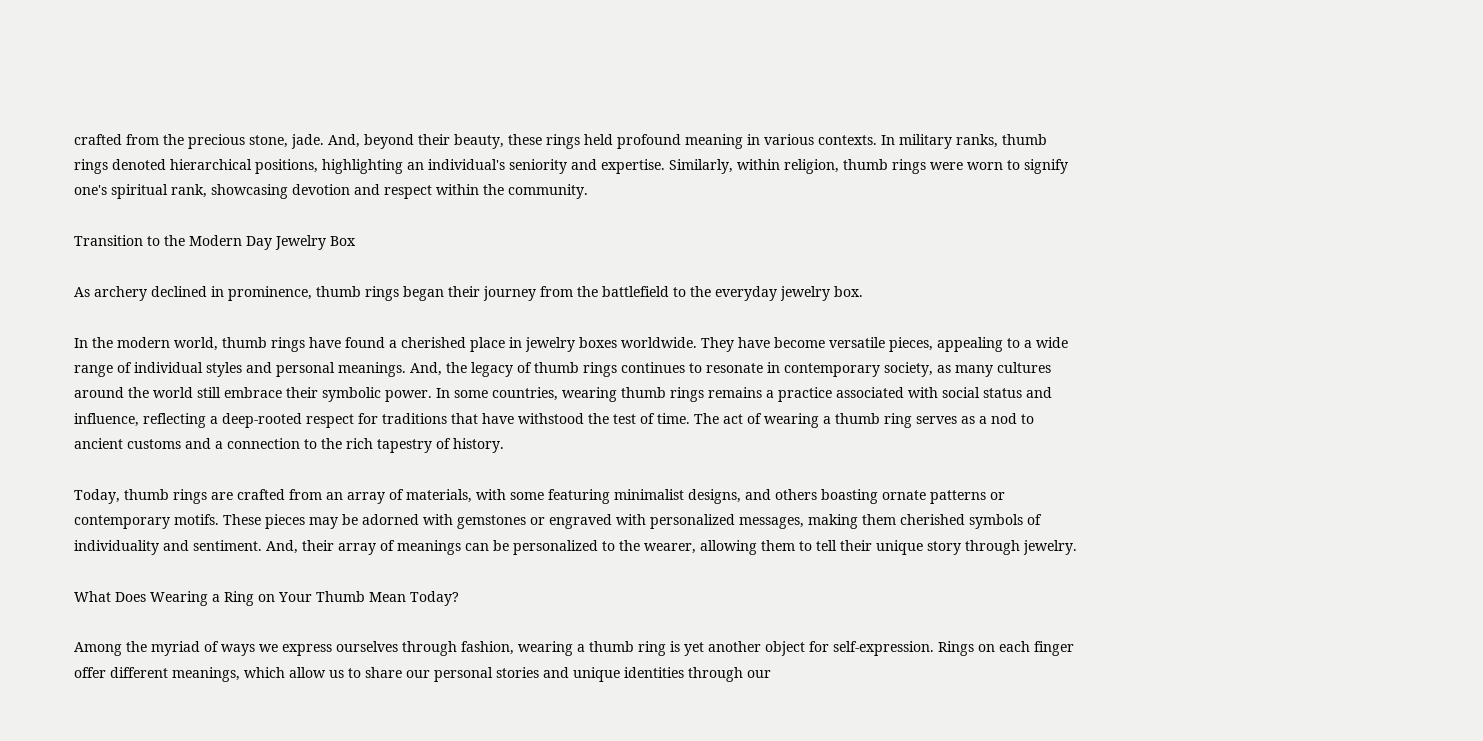crafted from the precious stone, jade. And, beyond their beauty, these rings held profound meaning in various contexts. In military ranks, thumb rings denoted hierarchical positions, highlighting an individual's seniority and expertise. Similarly, within religion, thumb rings were worn to signify one's spiritual rank, showcasing devotion and respect within the community.

Transition to the Modern Day Jewelry Box

As archery declined in prominence, thumb rings began their journey from the battlefield to the everyday jewelry box.

In the modern world, thumb rings have found a cherished place in jewelry boxes worldwide. They have become versatile pieces, appealing to a wide range of individual styles and personal meanings. And, the legacy of thumb rings continues to resonate in contemporary society, as many cultures around the world still embrace their symbolic power. In some countries, wearing thumb rings remains a practice associated with social status and influence, reflecting a deep-rooted respect for traditions that have withstood the test of time. The act of wearing a thumb ring serves as a nod to ancient customs and a connection to the rich tapestry of history.

Today, thumb rings are crafted from an array of materials, with some featuring minimalist designs, and others boasting ornate patterns or contemporary motifs. These pieces may be adorned with gemstones or engraved with personalized messages, making them cherished symbols of individuality and sentiment. And, their array of meanings can be personalized to the wearer, allowing them to tell their unique story through jewelry.

What Does Wearing a Ring on Your Thumb Mean Today?

Among the myriad of ways we express ourselves through fashion, wearing a thumb ring is yet another object for self-expression. Rings on each finger offer different meanings, which allow us to share our personal stories and unique identities through our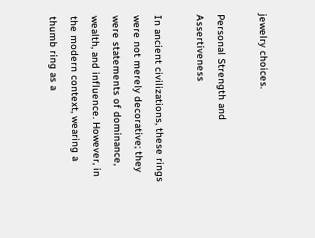jewelry choices.

Personal Strength and Assertiveness

In ancient civilizations, these rings were not merely decorative; they were statements of dominance, wealth, and influence. However, in the modern context, wearing a thumb ring as a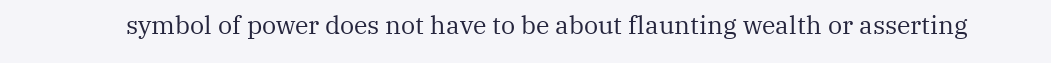symbol of power does not have to be about flaunting wealth or asserting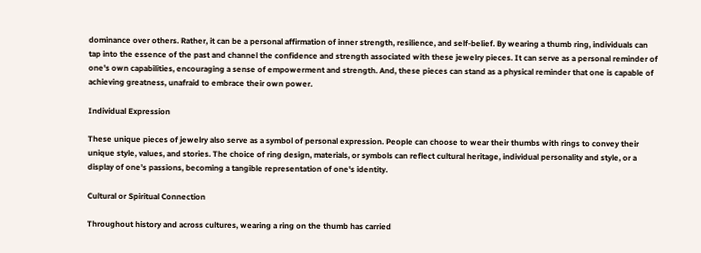dominance over others. Rather, it can be a personal affirmation of inner strength, resilience, and self-belief. By wearing a thumb ring, individuals can tap into the essence of the past and channel the confidence and strength associated with these jewelry pieces. It can serve as a personal reminder of one's own capabilities, encouraging a sense of empowerment and strength. And, these pieces can stand as a physical reminder that one is capable of achieving greatness, unafraid to embrace their own power.

Individual Expression

These unique pieces of jewelry also serve as a symbol of personal expression. People can choose to wear their thumbs with rings to convey their unique style, values, and stories. The choice of ring design, materials, or symbols can reflect cultural heritage, individual personality and style, or a display of one’s passions, becoming a tangible representation of one's identity.

Cultural or Spiritual Connection

Throughout history and across cultures, wearing a ring on the thumb has carried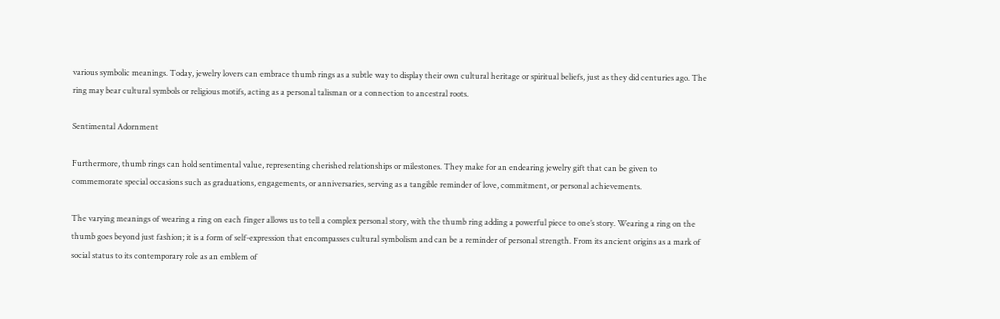various symbolic meanings. Today, jewelry lovers can embrace thumb rings as a subtle way to display their own cultural heritage or spiritual beliefs, just as they did centuries ago. The ring may bear cultural symbols or religious motifs, acting as a personal talisman or a connection to ancestral roots.

Sentimental Adornment

Furthermore, thumb rings can hold sentimental value, representing cherished relationships or milestones. They make for an endearing jewelry gift that can be given to commemorate special occasions such as graduations, engagements, or anniversaries, serving as a tangible reminder of love, commitment, or personal achievements.

The varying meanings of wearing a ring on each finger allows us to tell a complex personal story, with the thumb ring adding a powerful piece to one’s story. Wearing a ring on the thumb goes beyond just fashion; it is a form of self-expression that encompasses cultural symbolism and can be a reminder of personal strength. From its ancient origins as a mark of social status to its contemporary role as an emblem of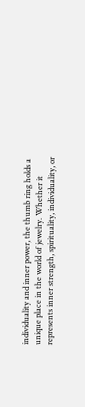individuality and inner power, the thumb ring holds a unique place in the world of jewelry. Whether it represents inner strength, spirituality, individuality, or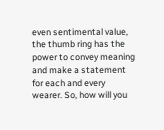even sentimental value, the thumb ring has the power to convey meaning and make a statement for each and every wearer. So, how will you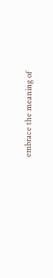embrace the meaning of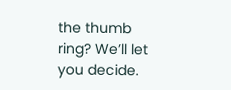the thumb ring? We’ll let you decide.